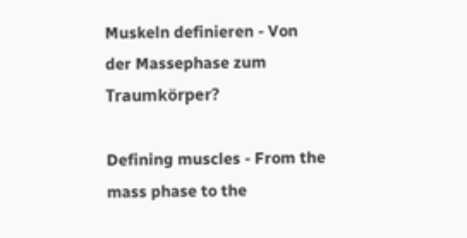Muskeln definieren - Von der Massephase zum Traumkörper?

Defining muscles - From the mass phase to the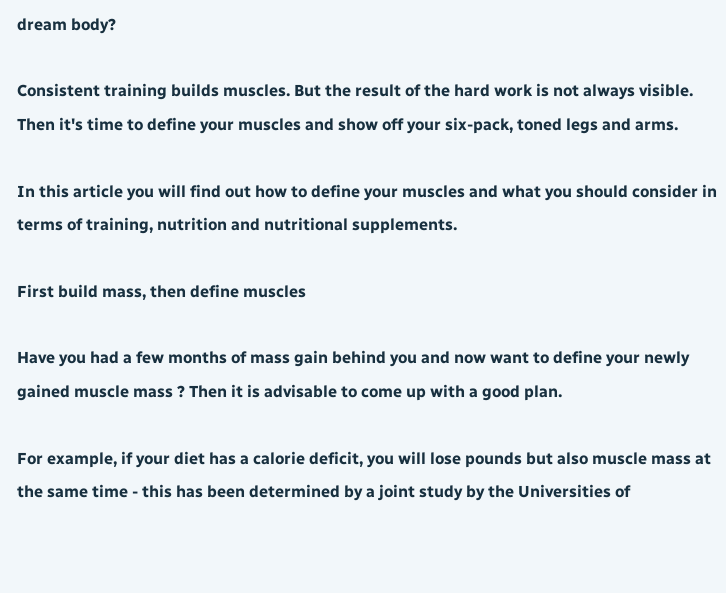dream body?

Consistent training builds muscles. But the result of the hard work is not always visible. Then it's time to define your muscles and show off your six-pack, toned legs and arms.

In this article you will find out how to define your muscles and what you should consider in terms of training, nutrition and nutritional supplements.

First build mass, then define muscles

Have you had a few months of mass gain behind you and now want to define your newly gained muscle mass ? Then it is advisable to come up with a good plan.

For example, if your diet has a calorie deficit, you will lose pounds but also muscle mass at the same time - this has been determined by a joint study by the Universities of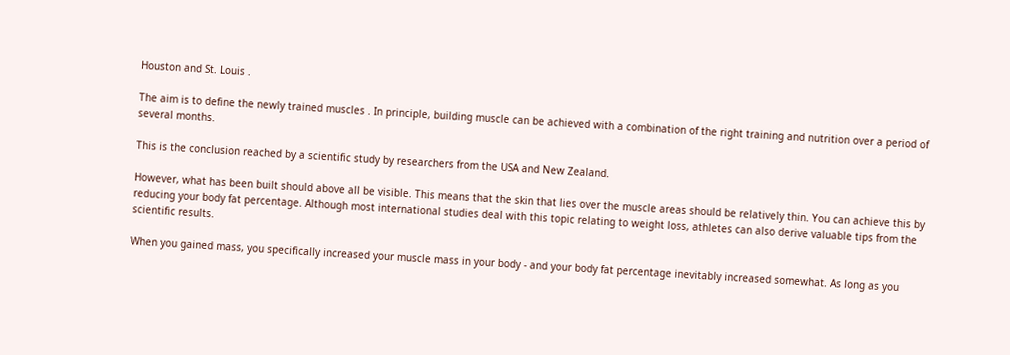Houston and St. Louis .

The aim is to define the newly trained muscles . In principle, building muscle can be achieved with a combination of the right training and nutrition over a period of several months.

This is the conclusion reached by a scientific study by researchers from the USA and New Zealand.

However, what has been built should above all be visible. This means that the skin that lies over the muscle areas should be relatively thin. You can achieve this by reducing your body fat percentage. Although most international studies deal with this topic relating to weight loss, athletes can also derive valuable tips from the scientific results.

When you gained mass, you specifically increased your muscle mass in your body - and your body fat percentage inevitably increased somewhat. As long as you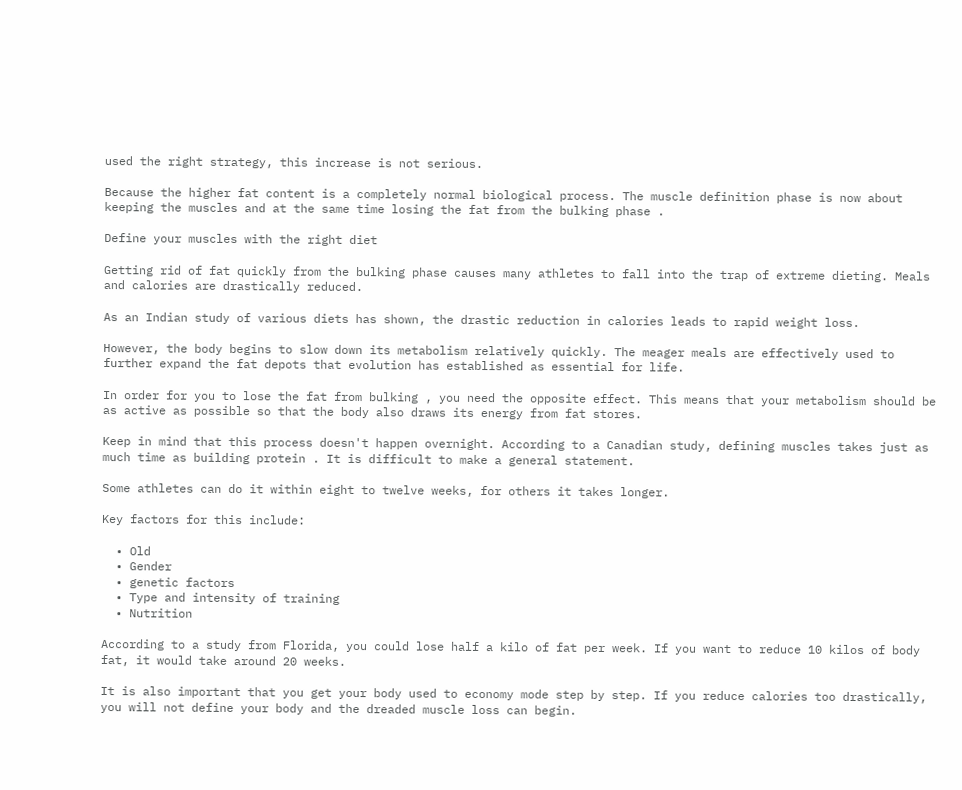used the right strategy, this increase is not serious.

Because the higher fat content is a completely normal biological process. The muscle definition phase is now about keeping the muscles and at the same time losing the fat from the bulking phase .

Define your muscles with the right diet

Getting rid of fat quickly from the bulking phase causes many athletes to fall into the trap of extreme dieting. Meals and calories are drastically reduced.

As an Indian study of various diets has shown, the drastic reduction in calories leads to rapid weight loss.

However, the body begins to slow down its metabolism relatively quickly. The meager meals are effectively used to further expand the fat depots that evolution has established as essential for life.

In order for you to lose the fat from bulking , you need the opposite effect. This means that your metabolism should be as active as possible so that the body also draws its energy from fat stores.

Keep in mind that this process doesn't happen overnight. According to a Canadian study, defining muscles takes just as much time as building protein . It is difficult to make a general statement.

Some athletes can do it within eight to twelve weeks, for others it takes longer.

Key factors for this include:

  • Old
  • Gender
  • genetic factors
  • Type and intensity of training
  • Nutrition

According to a study from Florida, you could lose half a kilo of fat per week. If you want to reduce 10 kilos of body fat, it would take around 20 weeks.

It is also important that you get your body used to economy mode step by step. If you reduce calories too drastically, you will not define your body and the dreaded muscle loss can begin.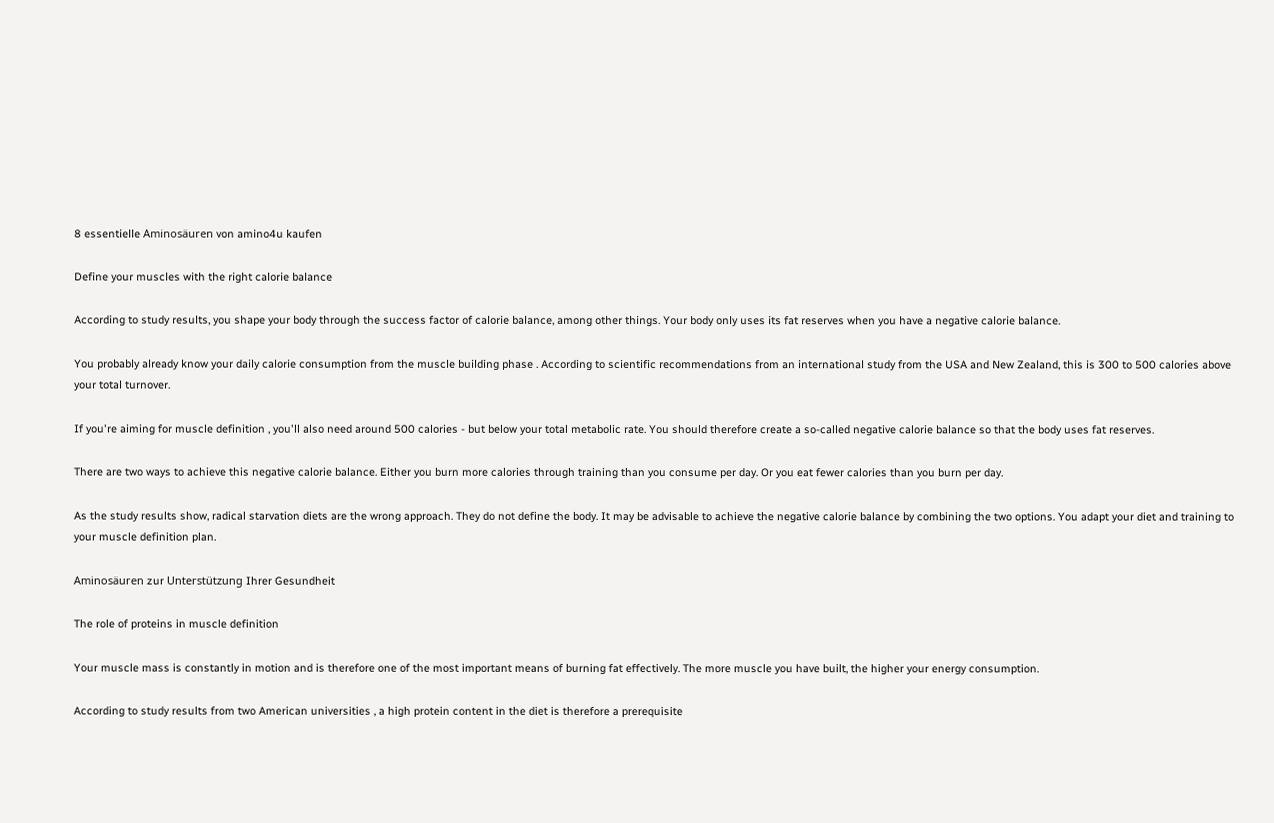8 essentielle Aminosäuren von amino4u kaufen

Define your muscles with the right calorie balance

According to study results, you shape your body through the success factor of calorie balance, among other things. Your body only uses its fat reserves when you have a negative calorie balance.

You probably already know your daily calorie consumption from the muscle building phase . According to scientific recommendations from an international study from the USA and New Zealand, this is 300 to 500 calories above your total turnover.

If you're aiming for muscle definition , you'll also need around 500 calories - but below your total metabolic rate. You should therefore create a so-called negative calorie balance so that the body uses fat reserves.

There are two ways to achieve this negative calorie balance. Either you burn more calories through training than you consume per day. Or you eat fewer calories than you burn per day.

As the study results show, radical starvation diets are the wrong approach. They do not define the body. It may be advisable to achieve the negative calorie balance by combining the two options. You adapt your diet and training to your muscle definition plan.

Aminosäuren zur Unterstützung Ihrer Gesundheit

The role of proteins in muscle definition

Your muscle mass is constantly in motion and is therefore one of the most important means of burning fat effectively. The more muscle you have built, the higher your energy consumption.

According to study results from two American universities , a high protein content in the diet is therefore a prerequisite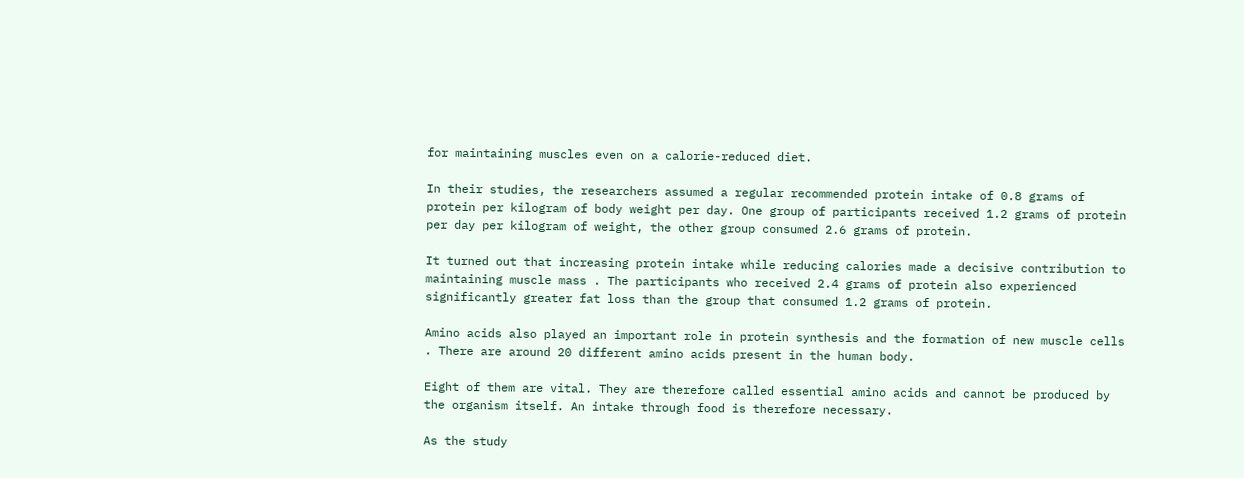for maintaining muscles even on a calorie-reduced diet.

In their studies, the researchers assumed a regular recommended protein intake of 0.8 grams of protein per kilogram of body weight per day. One group of participants received 1.2 grams of protein per day per kilogram of weight, the other group consumed 2.6 grams of protein.

It turned out that increasing protein intake while reducing calories made a decisive contribution to maintaining muscle mass . The participants who received 2.4 grams of protein also experienced significantly greater fat loss than the group that consumed 1.2 grams of protein.

Amino acids also played an important role in protein synthesis and the formation of new muscle cells . There are around 20 different amino acids present in the human body.

Eight of them are vital. They are therefore called essential amino acids and cannot be produced by the organism itself. An intake through food is therefore necessary.

As the study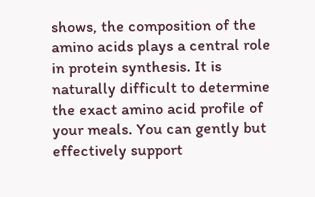shows, the composition of the amino acids plays a central role in protein synthesis. It is naturally difficult to determine the exact amino acid profile of your meals. You can gently but effectively support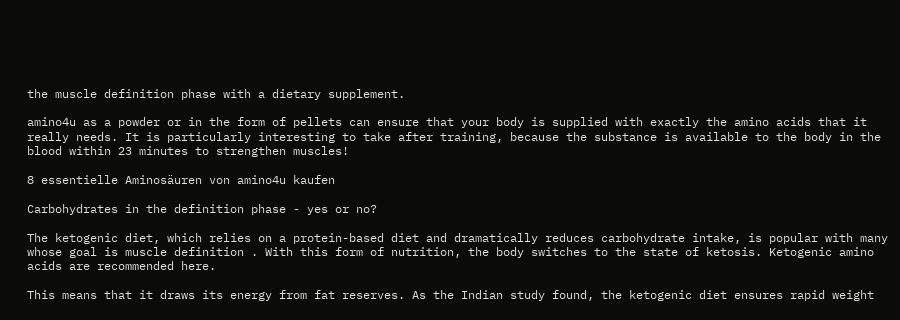the muscle definition phase with a dietary supplement.

amino4u as a powder or in the form of pellets can ensure that your body is supplied with exactly the amino acids that it really needs. It is particularly interesting to take after training, because the substance is available to the body in the blood within 23 minutes to strengthen muscles!

8 essentielle Aminosäuren von amino4u kaufen

Carbohydrates in the definition phase - yes or no?

The ketogenic diet, which relies on a protein-based diet and dramatically reduces carbohydrate intake, is popular with many whose goal is muscle definition . With this form of nutrition, the body switches to the state of ketosis. Ketogenic amino acids are recommended here.

This means that it draws its energy from fat reserves. As the Indian study found, the ketogenic diet ensures rapid weight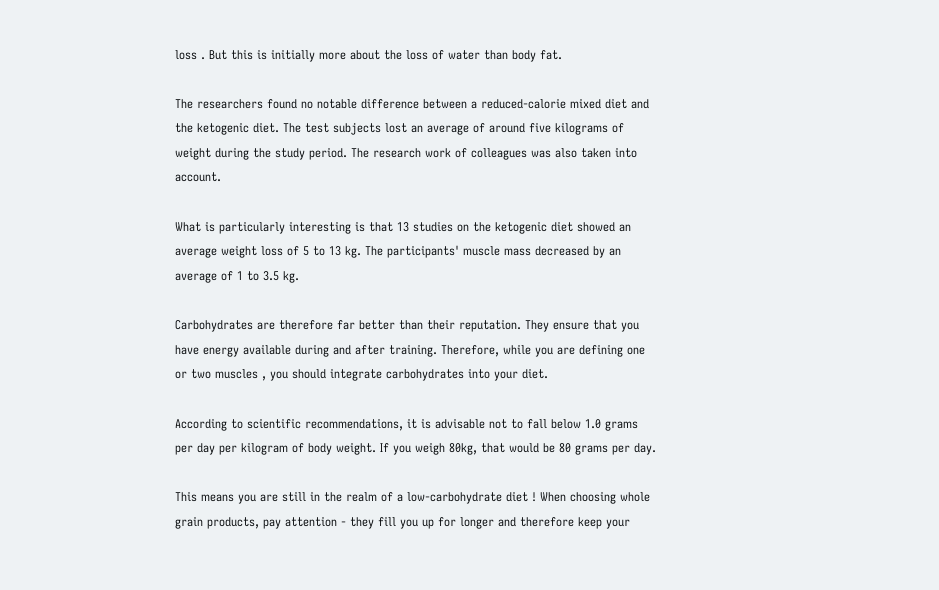loss . But this is initially more about the loss of water than body fat.

The researchers found no notable difference between a reduced-calorie mixed diet and the ketogenic diet. The test subjects lost an average of around five kilograms of weight during the study period. The research work of colleagues was also taken into account.

What is particularly interesting is that 13 studies on the ketogenic diet showed an average weight loss of 5 to 13 kg. The participants' muscle mass decreased by an average of 1 to 3.5 kg.

Carbohydrates are therefore far better than their reputation. They ensure that you have energy available during and after training. Therefore, while you are defining one or two muscles , you should integrate carbohydrates into your diet.

According to scientific recommendations, it is advisable not to fall below 1.0 grams per day per kilogram of body weight. If you weigh 80kg, that would be 80 grams per day.

This means you are still in the realm of a low-carbohydrate diet ! When choosing whole grain products, pay attention - they fill you up for longer and therefore keep your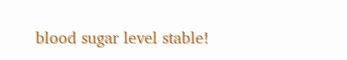blood sugar level stable!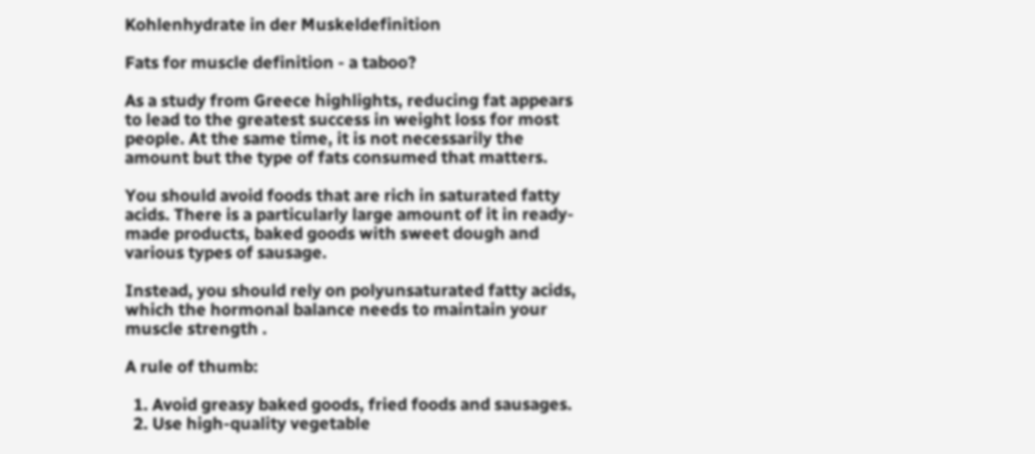Kohlenhydrate in der Muskeldefinition

Fats for muscle definition - a taboo?

As a study from Greece highlights, reducing fat appears to lead to the greatest success in weight loss for most people. At the same time, it is not necessarily the amount but the type of fats consumed that matters.

You should avoid foods that are rich in saturated fatty acids. There is a particularly large amount of it in ready-made products, baked goods with sweet dough and various types of sausage.

Instead, you should rely on polyunsaturated fatty acids, which the hormonal balance needs to maintain your muscle strength .

A rule of thumb:

  1. Avoid greasy baked goods, fried foods and sausages.
  2. Use high-quality vegetable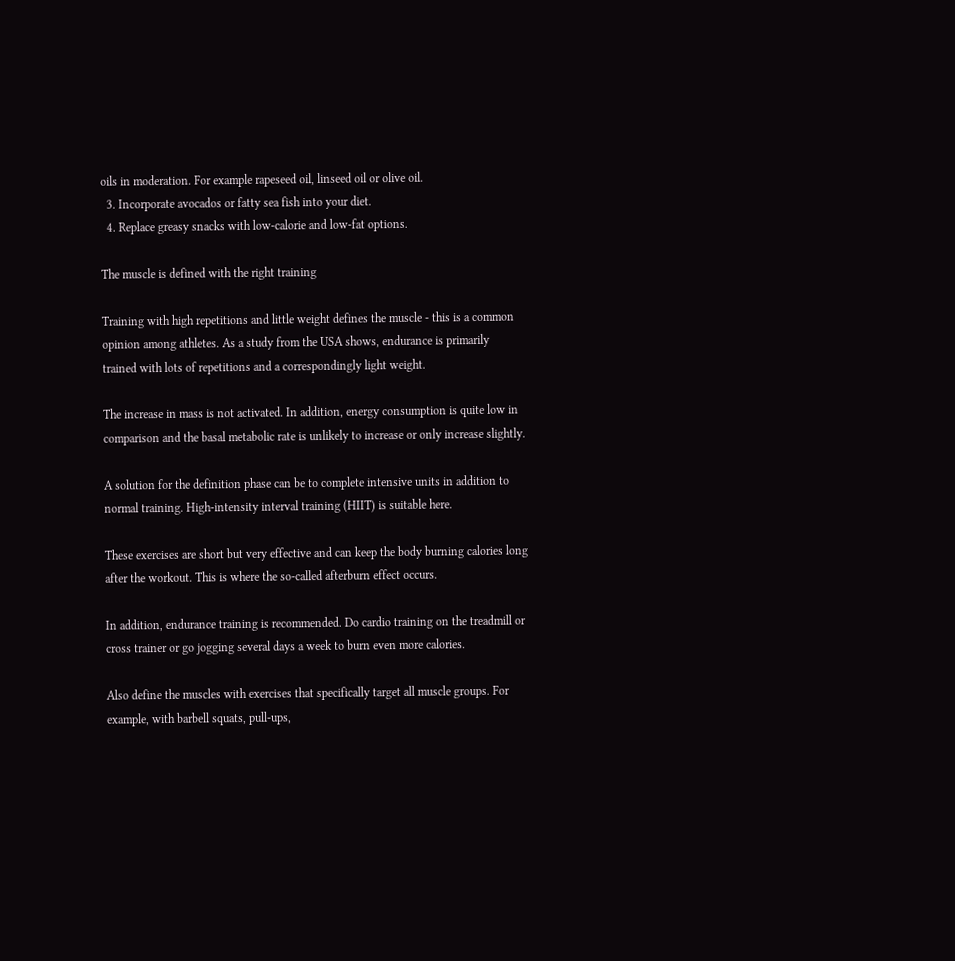oils in moderation. For example rapeseed oil, linseed oil or olive oil.
  3. Incorporate avocados or fatty sea fish into your diet.
  4. Replace greasy snacks with low-calorie and low-fat options.

The muscle is defined with the right training

Training with high repetitions and little weight defines the muscle - this is a common opinion among athletes. As a study from the USA shows, endurance is primarily trained with lots of repetitions and a correspondingly light weight.

The increase in mass is not activated. In addition, energy consumption is quite low in comparison and the basal metabolic rate is unlikely to increase or only increase slightly.

A solution for the definition phase can be to complete intensive units in addition to normal training. High-intensity interval training (HIIT) is suitable here.

These exercises are short but very effective and can keep the body burning calories long after the workout. This is where the so-called afterburn effect occurs.

In addition, endurance training is recommended. Do cardio training on the treadmill or cross trainer or go jogging several days a week to burn even more calories.

Also define the muscles with exercises that specifically target all muscle groups. For example, with barbell squats, pull-ups,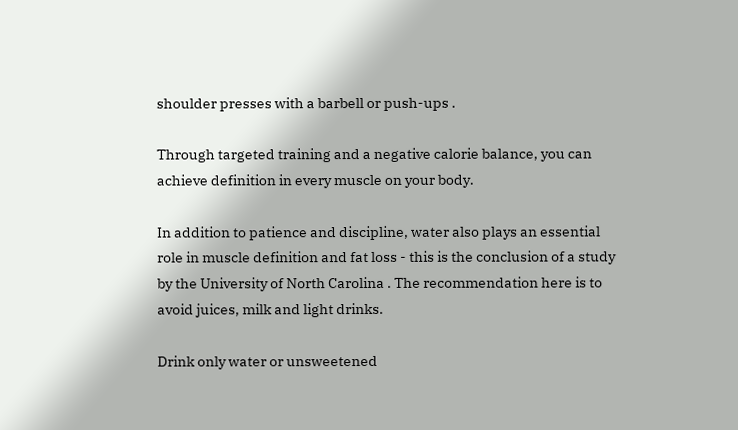shoulder presses with a barbell or push-ups .

Through targeted training and a negative calorie balance, you can achieve definition in every muscle on your body.

In addition to patience and discipline, water also plays an essential role in muscle definition and fat loss - this is the conclusion of a study by the University of North Carolina . The recommendation here is to avoid juices, milk and light drinks.

Drink only water or unsweetened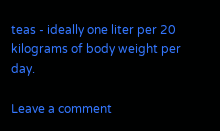teas - ideally one liter per 20 kilograms of body weight per day.

Leave a comment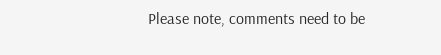Please note, comments need to be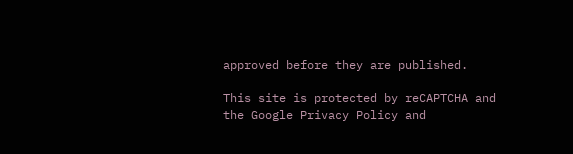approved before they are published.

This site is protected by reCAPTCHA and the Google Privacy Policy and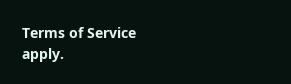Terms of Service apply.